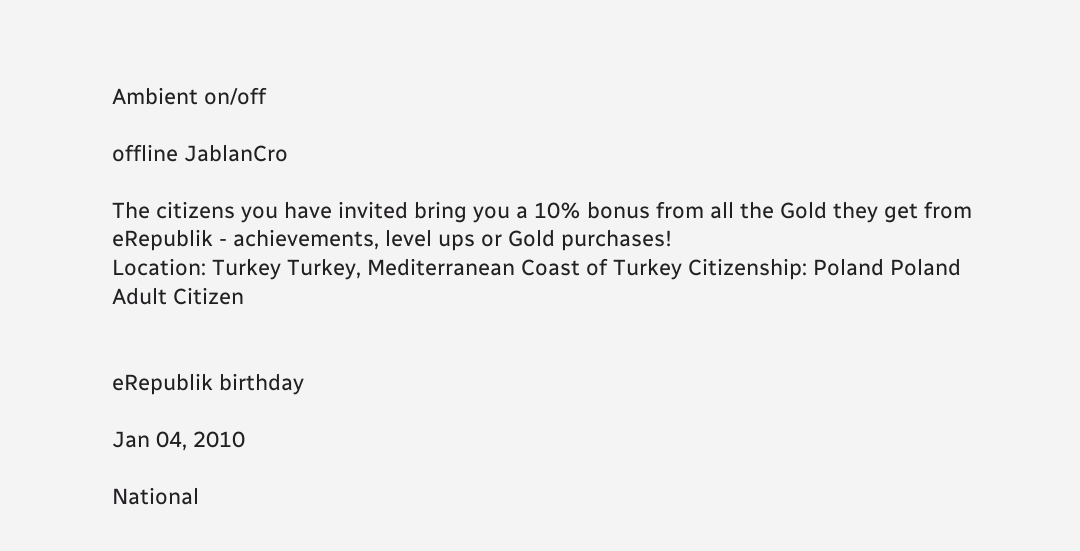Ambient on/off

offline JablanCro

The citizens you have invited bring you a 10% bonus from all the Gold they get from eRepublik - achievements, level ups or Gold purchases!
Location: Turkey Turkey, Mediterranean Coast of Turkey Citizenship: Poland Poland
Adult Citizen


eRepublik birthday

Jan 04, 2010

National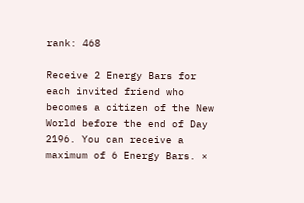rank: 468

Receive 2 Energy Bars for each invited friend who becomes a citizen of the New World before the end of Day 2196. You can receive a maximum of 6 Energy Bars. ×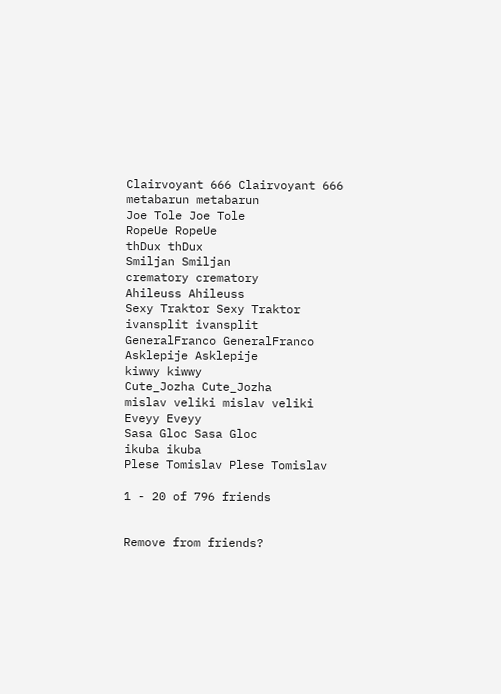Clairvoyant 666 Clairvoyant 666
metabarun metabarun
Joe Tole Joe Tole
RopeUe RopeUe
thDux thDux
Smiljan Smiljan
crematory crematory
Ahileuss Ahileuss
Sexy Traktor Sexy Traktor
ivansplit ivansplit
GeneralFranco GeneralFranco
Asklepije Asklepije
kiwwy kiwwy
Cute_Jozha Cute_Jozha
mislav veliki mislav veliki
Eveyy Eveyy
Sasa Gloc Sasa Gloc
ikuba ikuba
Plese Tomislav Plese Tomislav

1 - 20 of 796 friends


Remove from friends?